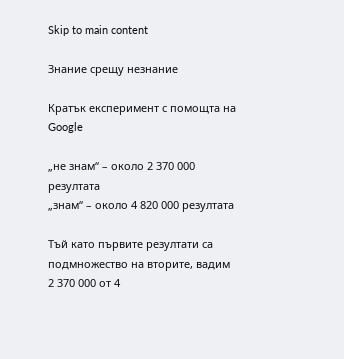Skip to main content

Знание срещу незнание

Кратък експеримент с помощта на Google

„не знам“ – около 2 370 000 резултата
„знам“ – около 4 820 000 резултата

Тъй като първите резултати са подмножество на вторите, вадим 2 370 000 от 4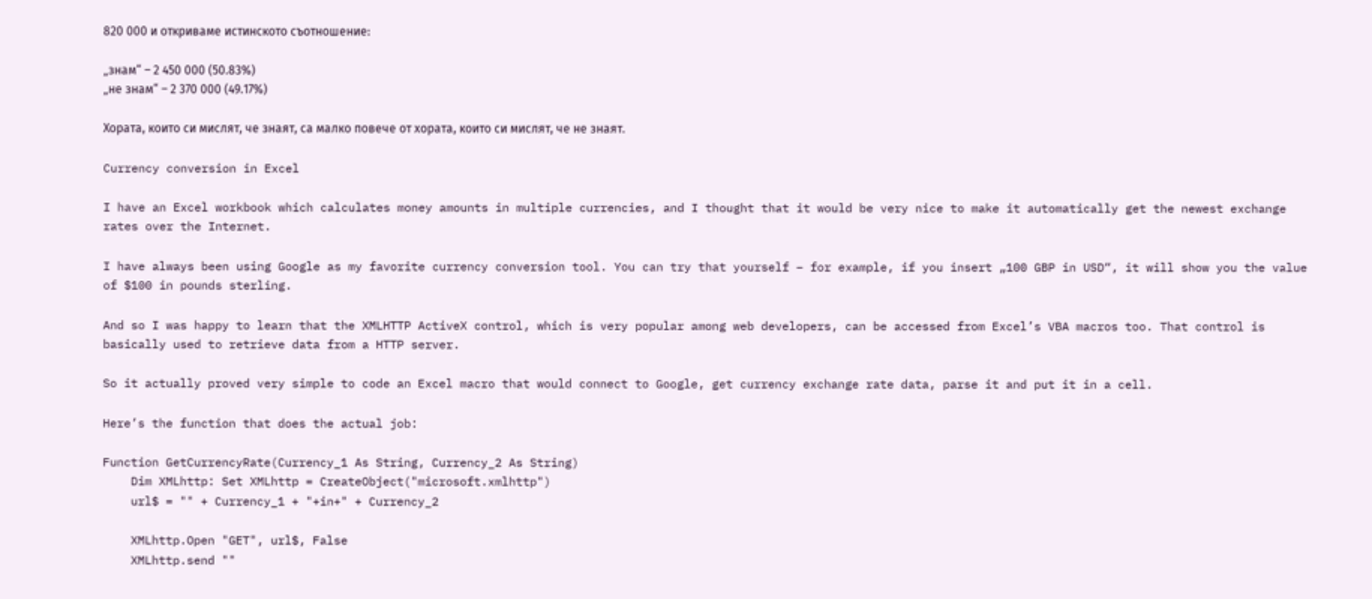820 000 и откриваме истинското съотношение:

„знам“ – 2 450 000 (50.83%)
„не знам“ – 2 370 000 (49.17%)

Хората, които си мислят, че знаят, са малко повече от хората, които си мислят, че не знаят.

Currency conversion in Excel

I have an Excel workbook which calculates money amounts in multiple currencies, and I thought that it would be very nice to make it automatically get the newest exchange rates over the Internet.

I have always been using Google as my favorite currency conversion tool. You can try that yourself – for example, if you insert „100 GBP in USD“, it will show you the value of $100 in pounds sterling.

And so I was happy to learn that the XMLHTTP ActiveX control, which is very popular among web developers, can be accessed from Excel’s VBA macros too. That control is basically used to retrieve data from a HTTP server.

So it actually proved very simple to code an Excel macro that would connect to Google, get currency exchange rate data, parse it and put it in a cell.

Here’s the function that does the actual job:

Function GetCurrencyRate(Currency_1 As String, Currency_2 As String)
    Dim XMLhttp: Set XMLhttp = CreateObject("microsoft.xmlhttp")
    url$ = "" + Currency_1 + "+in+" + Currency_2

    XMLhttp.Open "GET", url$, False
    XMLhttp.send ""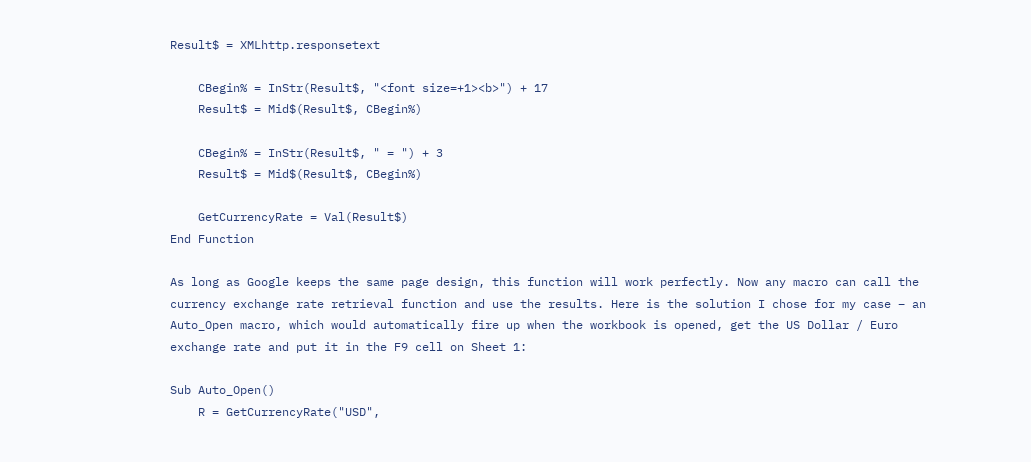Result$ = XMLhttp.responsetext

    CBegin% = InStr(Result$, "<font size=+1><b>") + 17
    Result$ = Mid$(Result$, CBegin%)

    CBegin% = InStr(Result$, " = ") + 3
    Result$ = Mid$(Result$, CBegin%)

    GetCurrencyRate = Val(Result$)
End Function

As long as Google keeps the same page design, this function will work perfectly. Now any macro can call the currency exchange rate retrieval function and use the results. Here is the solution I chose for my case – an Auto_Open macro, which would automatically fire up when the workbook is opened, get the US Dollar / Euro exchange rate and put it in the F9 cell on Sheet 1:

Sub Auto_Open()
    R = GetCurrencyRate("USD",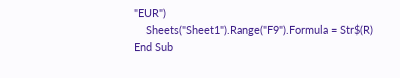"EUR")
    Sheets("Sheet1").Range("F9").Formula = Str$(R)
End Sub